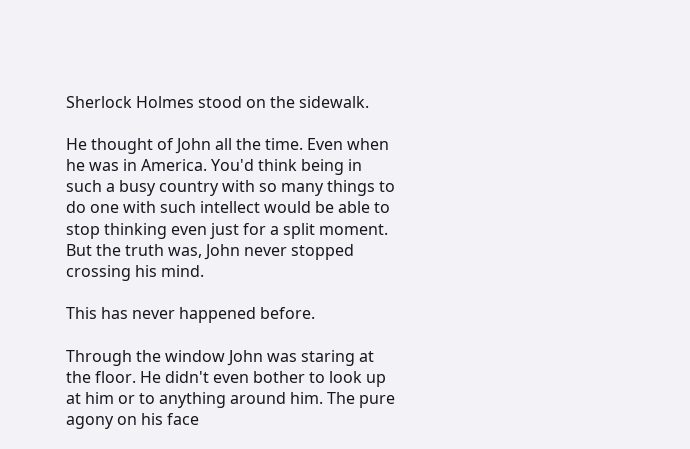Sherlock Holmes stood on the sidewalk.

He thought of John all the time. Even when he was in America. You'd think being in such a busy country with so many things to do one with such intellect would be able to stop thinking even just for a split moment. But the truth was, John never stopped crossing his mind.

This has never happened before.

Through the window John was staring at the floor. He didn't even bother to look up at him or to anything around him. The pure agony on his face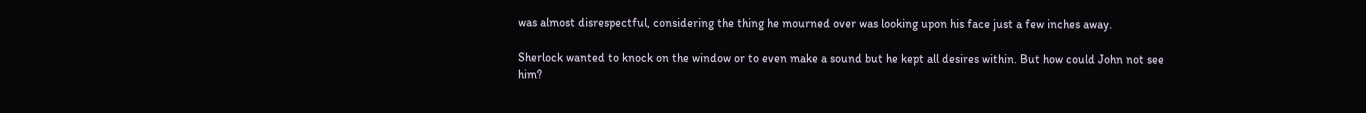was almost disrespectful, considering the thing he mourned over was looking upon his face just a few inches away.

Sherlock wanted to knock on the window or to even make a sound but he kept all desires within. But how could John not see him?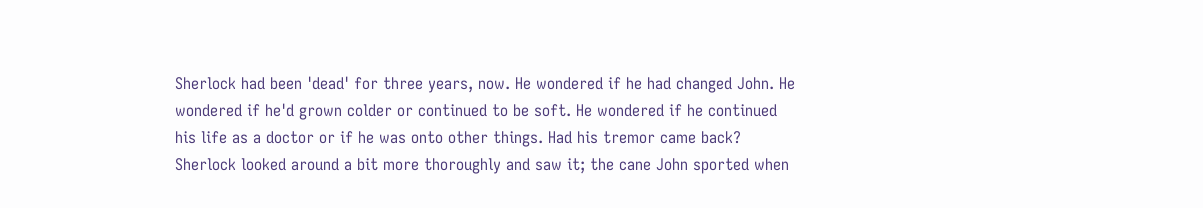Sherlock had been 'dead' for three years, now. He wondered if he had changed John. He wondered if he'd grown colder or continued to be soft. He wondered if he continued his life as a doctor or if he was onto other things. Had his tremor came back? Sherlock looked around a bit more thoroughly and saw it; the cane John sported when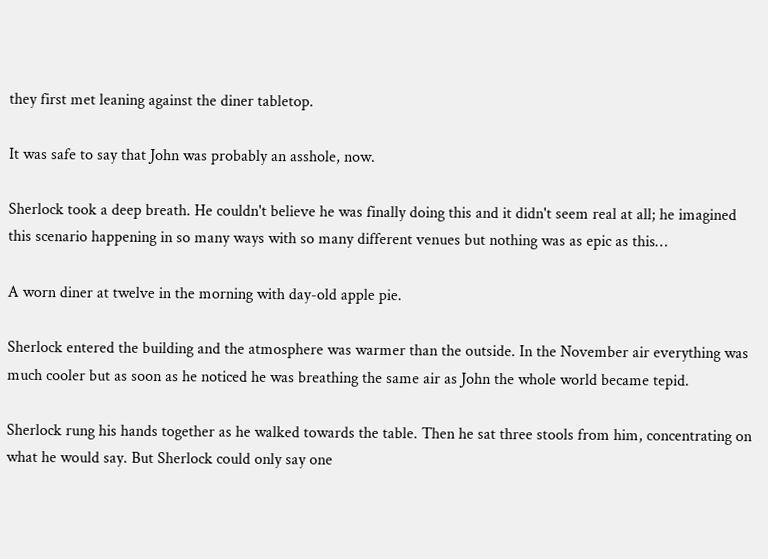they first met leaning against the diner tabletop.

It was safe to say that John was probably an asshole, now.

Sherlock took a deep breath. He couldn't believe he was finally doing this and it didn't seem real at all; he imagined this scenario happening in so many ways with so many different venues but nothing was as epic as this…

A worn diner at twelve in the morning with day-old apple pie.

Sherlock entered the building and the atmosphere was warmer than the outside. In the November air everything was much cooler but as soon as he noticed he was breathing the same air as John the whole world became tepid.

Sherlock rung his hands together as he walked towards the table. Then he sat three stools from him, concentrating on what he would say. But Sherlock could only say one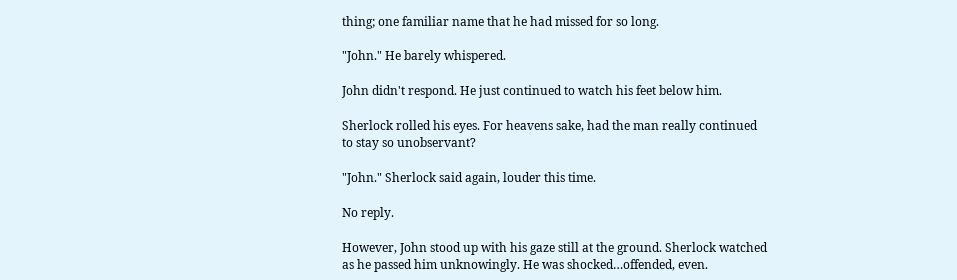thing; one familiar name that he had missed for so long.

"John." He barely whispered.

John didn't respond. He just continued to watch his feet below him.

Sherlock rolled his eyes. For heavens sake, had the man really continued to stay so unobservant?

"John." Sherlock said again, louder this time.

No reply.

However, John stood up with his gaze still at the ground. Sherlock watched as he passed him unknowingly. He was shocked…offended, even.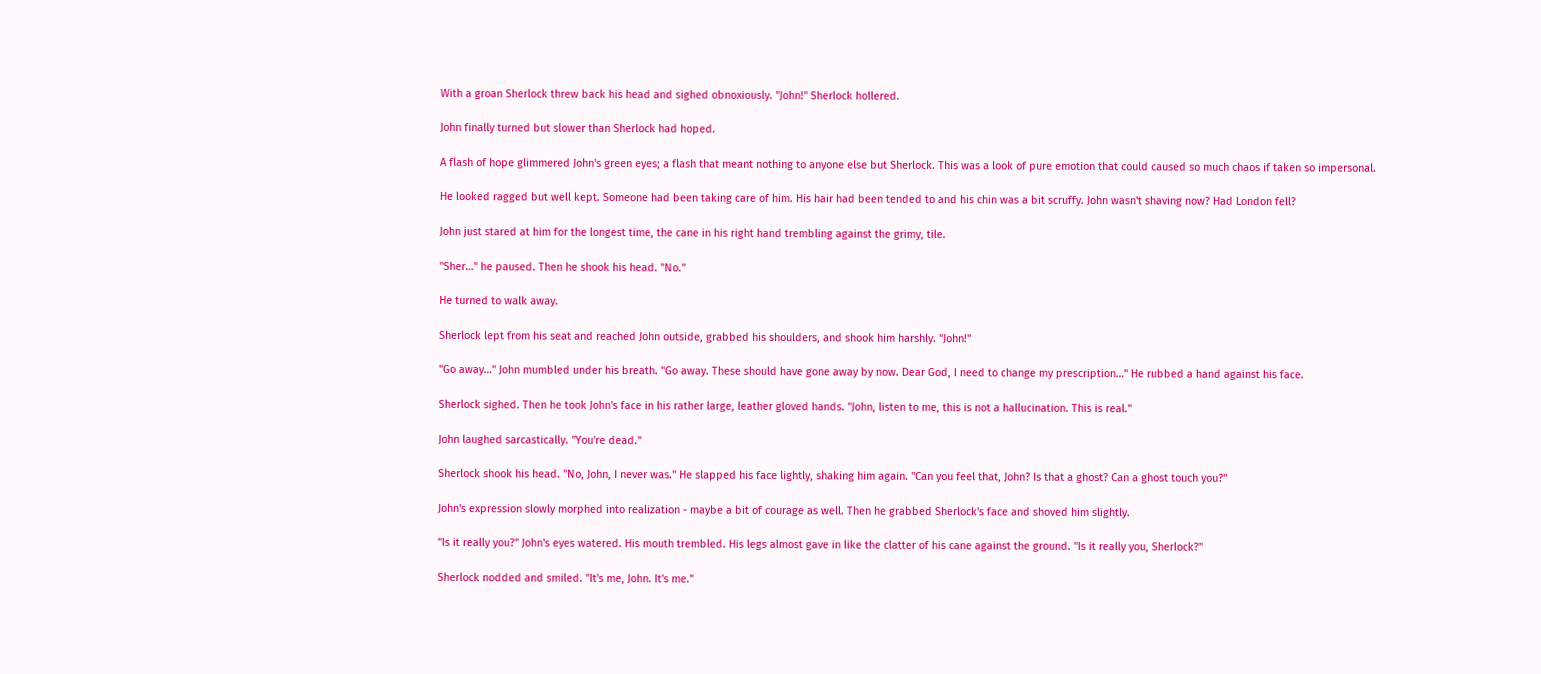With a groan Sherlock threw back his head and sighed obnoxiously. "John!" Sherlock hollered.

John finally turned but slower than Sherlock had hoped.

A flash of hope glimmered John's green eyes; a flash that meant nothing to anyone else but Sherlock. This was a look of pure emotion that could caused so much chaos if taken so impersonal.

He looked ragged but well kept. Someone had been taking care of him. His hair had been tended to and his chin was a bit scruffy. John wasn't shaving now? Had London fell?

John just stared at him for the longest time, the cane in his right hand trembling against the grimy, tile.

"Sher…" he paused. Then he shook his head. "No."

He turned to walk away.

Sherlock lept from his seat and reached John outside, grabbed his shoulders, and shook him harshly. "John!"

"Go away…" John mumbled under his breath. "Go away. These should have gone away by now. Dear God, I need to change my prescription…" He rubbed a hand against his face.

Sherlock sighed. Then he took John's face in his rather large, leather gloved hands. "John, listen to me, this is not a hallucination. This is real."

John laughed sarcastically. "You're dead."

Sherlock shook his head. "No, John, I never was." He slapped his face lightly, shaking him again. "Can you feel that, John? Is that a ghost? Can a ghost touch you?"

John's expression slowly morphed into realization - maybe a bit of courage as well. Then he grabbed Sherlock's face and shoved him slightly.

"Is it really you?" John's eyes watered. His mouth trembled. His legs almost gave in like the clatter of his cane against the ground. "Is it really you, Sherlock?"

Sherlock nodded and smiled. "It's me, John. It's me."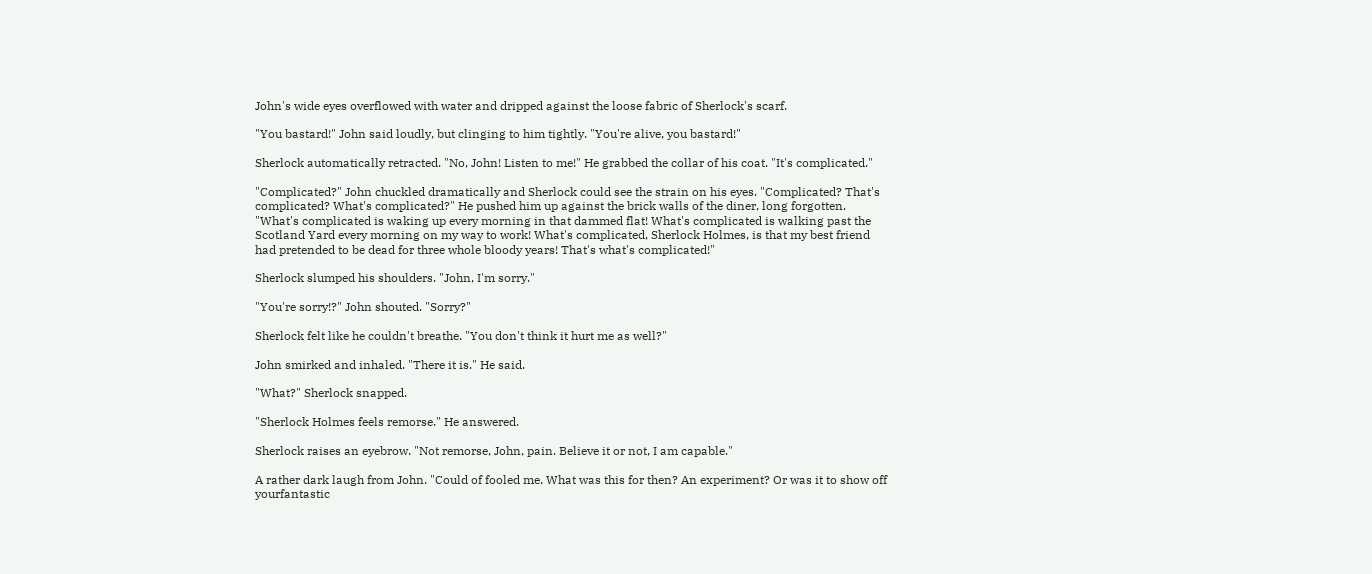John's wide eyes overflowed with water and dripped against the loose fabric of Sherlock's scarf.

"You bastard!" John said loudly, but clinging to him tightly. "You're alive, you bastard!"

Sherlock automatically retracted. "No, John! Listen to me!" He grabbed the collar of his coat. "It's complicated."

"Complicated?" John chuckled dramatically and Sherlock could see the strain on his eyes. "Complicated? That's complicated? What's complicated?" He pushed him up against the brick walls of the diner, long forgotten. "What's complicated is waking up every morning in that dammed flat! What's complicated is walking past the Scotland Yard every morning on my way to work! What's complicated, Sherlock Holmes, is that my best friend had pretended to be dead for three whole bloody years! That's what's complicated!"

Sherlock slumped his shoulders. "John, I'm sorry."

"You're sorry!?" John shouted. "Sorry?"

Sherlock felt like he couldn't breathe. "You don't think it hurt me as well?"

John smirked and inhaled. "There it is." He said.

"What?" Sherlock snapped.

"Sherlock Holmes feels remorse." He answered.

Sherlock raises an eyebrow. "Not remorse, John, pain. Believe it or not, I am capable."

A rather dark laugh from John. "Could of fooled me. What was this for then? An experiment? Or was it to show off yourfantastic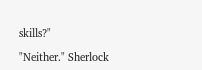skills?"

"Neither." Sherlock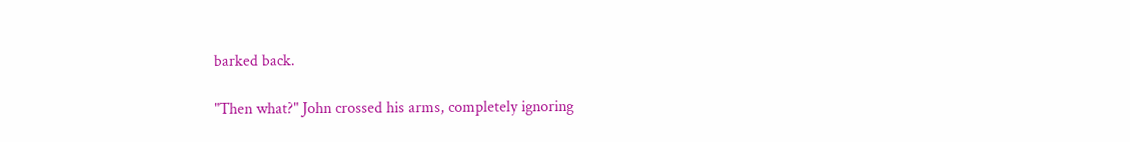barked back.

"Then what?" John crossed his arms, completely ignoring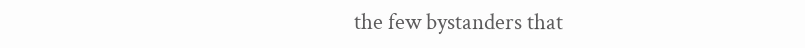the few bystanders that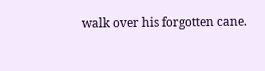walk over his forgotten cane.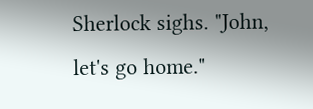Sherlock sighs. "John, let's go home."